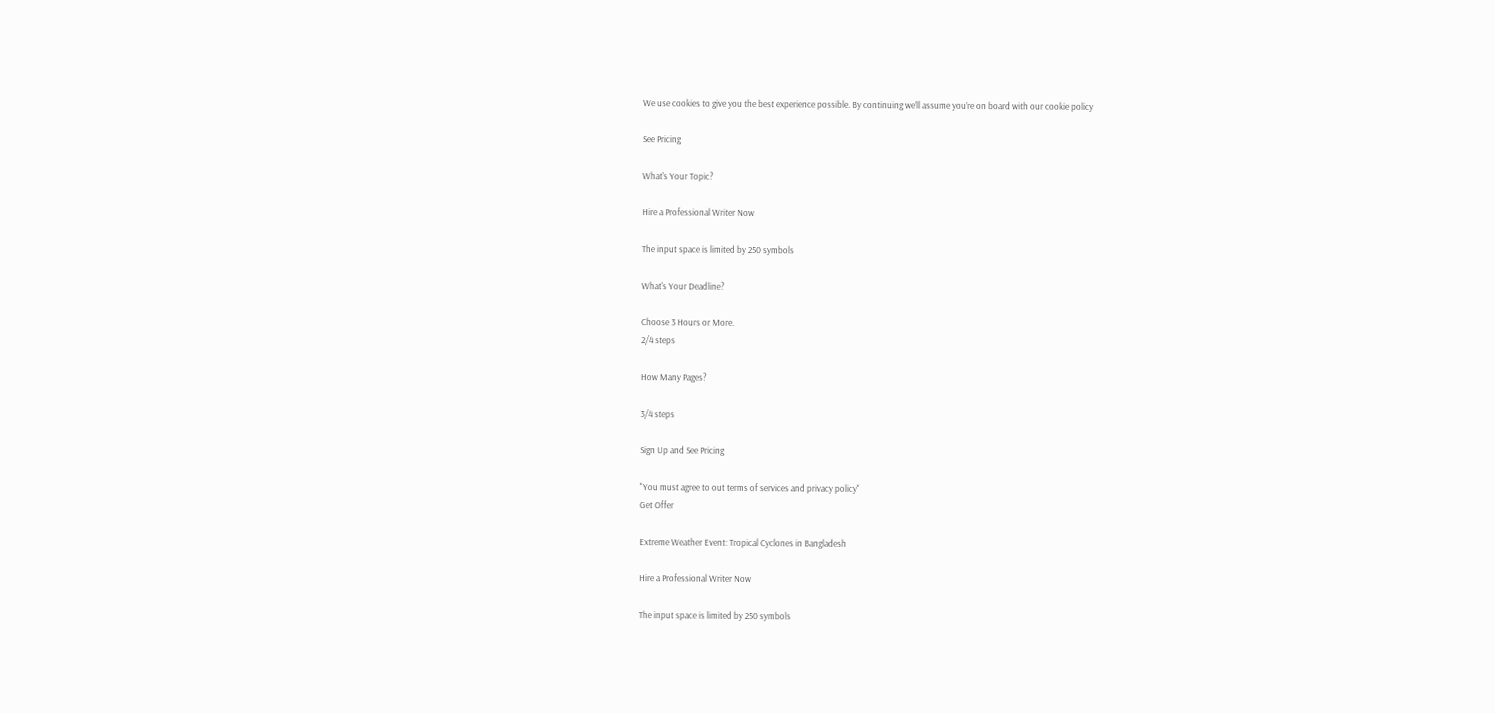We use cookies to give you the best experience possible. By continuing we’ll assume you’re on board with our cookie policy

See Pricing

What's Your Topic?

Hire a Professional Writer Now

The input space is limited by 250 symbols

What's Your Deadline?

Choose 3 Hours or More.
2/4 steps

How Many Pages?

3/4 steps

Sign Up and See Pricing

"You must agree to out terms of services and privacy policy"
Get Offer

Extreme Weather Event: Tropical Cyclones in Bangladesh

Hire a Professional Writer Now

The input space is limited by 250 symbols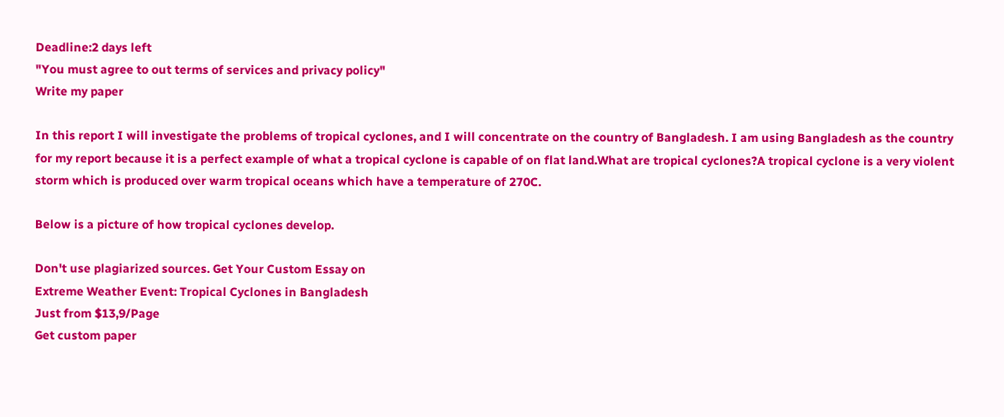Deadline:2 days left
"You must agree to out terms of services and privacy policy"
Write my paper

In this report I will investigate the problems of tropical cyclones, and I will concentrate on the country of Bangladesh. I am using Bangladesh as the country for my report because it is a perfect example of what a tropical cyclone is capable of on flat land.What are tropical cyclones?A tropical cyclone is a very violent storm which is produced over warm tropical oceans which have a temperature of 270C.

Below is a picture of how tropical cyclones develop.

Don't use plagiarized sources. Get Your Custom Essay on
Extreme Weather Event: Tropical Cyclones in Bangladesh
Just from $13,9/Page
Get custom paper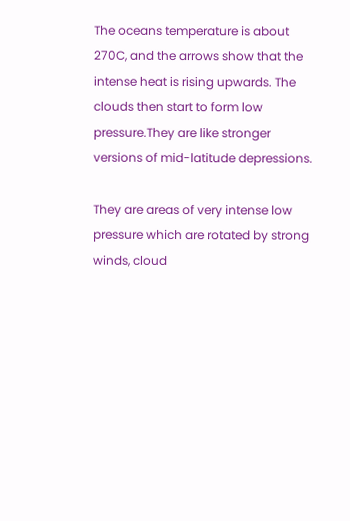The oceans temperature is about 270C, and the arrows show that the intense heat is rising upwards. The clouds then start to form low pressure.They are like stronger versions of mid-latitude depressions.

They are areas of very intense low pressure which are rotated by strong winds, cloud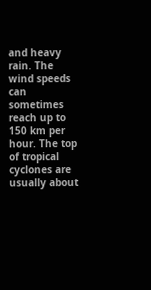and heavy rain. The wind speeds can sometimes reach up to 150 km per hour. The top of tropical cyclones are usually about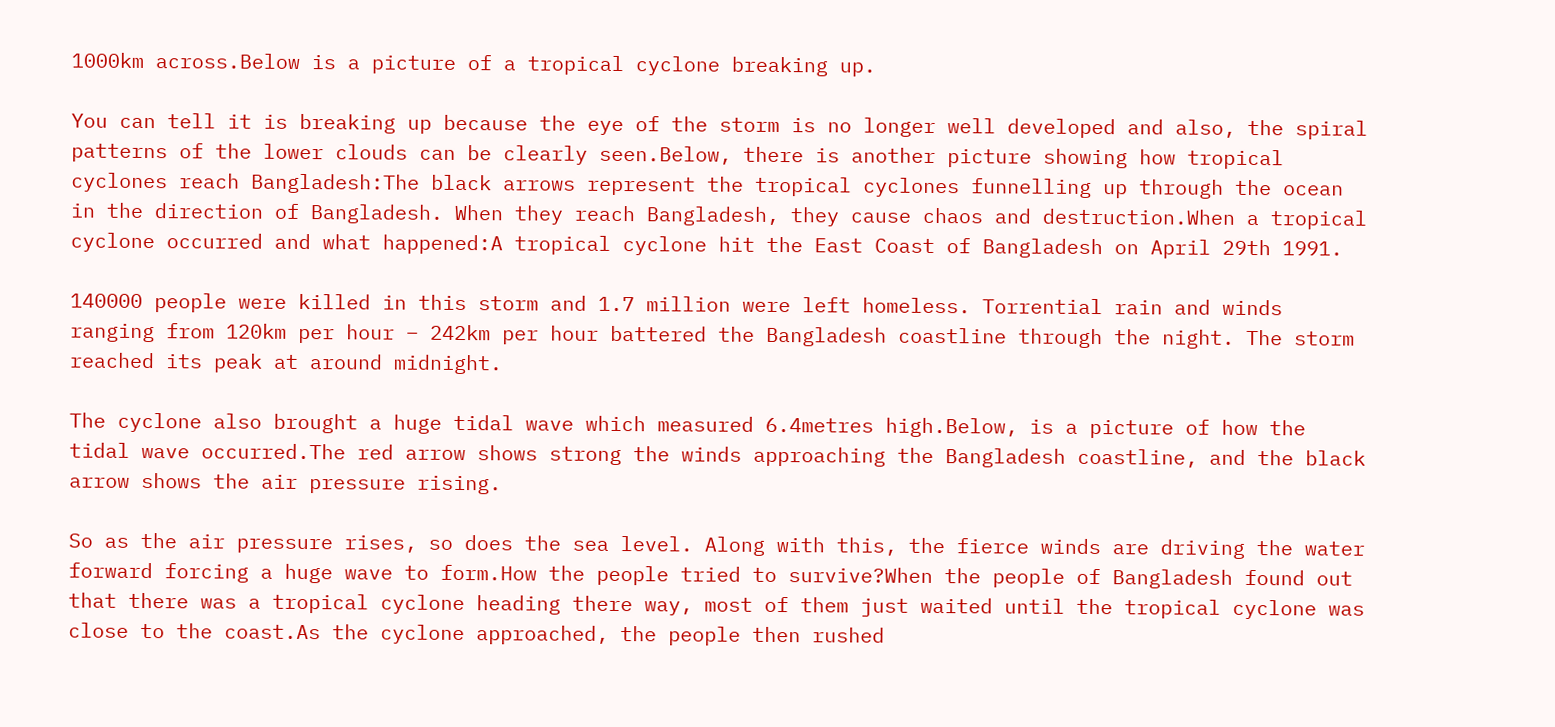1000km across.Below is a picture of a tropical cyclone breaking up.

You can tell it is breaking up because the eye of the storm is no longer well developed and also, the spiral patterns of the lower clouds can be clearly seen.Below, there is another picture showing how tropical cyclones reach Bangladesh:The black arrows represent the tropical cyclones funnelling up through the ocean in the direction of Bangladesh. When they reach Bangladesh, they cause chaos and destruction.When a tropical cyclone occurred and what happened:A tropical cyclone hit the East Coast of Bangladesh on April 29th 1991.

140000 people were killed in this storm and 1.7 million were left homeless. Torrential rain and winds ranging from 120km per hour – 242km per hour battered the Bangladesh coastline through the night. The storm reached its peak at around midnight.

The cyclone also brought a huge tidal wave which measured 6.4metres high.Below, is a picture of how the tidal wave occurred.The red arrow shows strong the winds approaching the Bangladesh coastline, and the black arrow shows the air pressure rising.

So as the air pressure rises, so does the sea level. Along with this, the fierce winds are driving the water forward forcing a huge wave to form.How the people tried to survive?When the people of Bangladesh found out that there was a tropical cyclone heading there way, most of them just waited until the tropical cyclone was close to the coast.As the cyclone approached, the people then rushed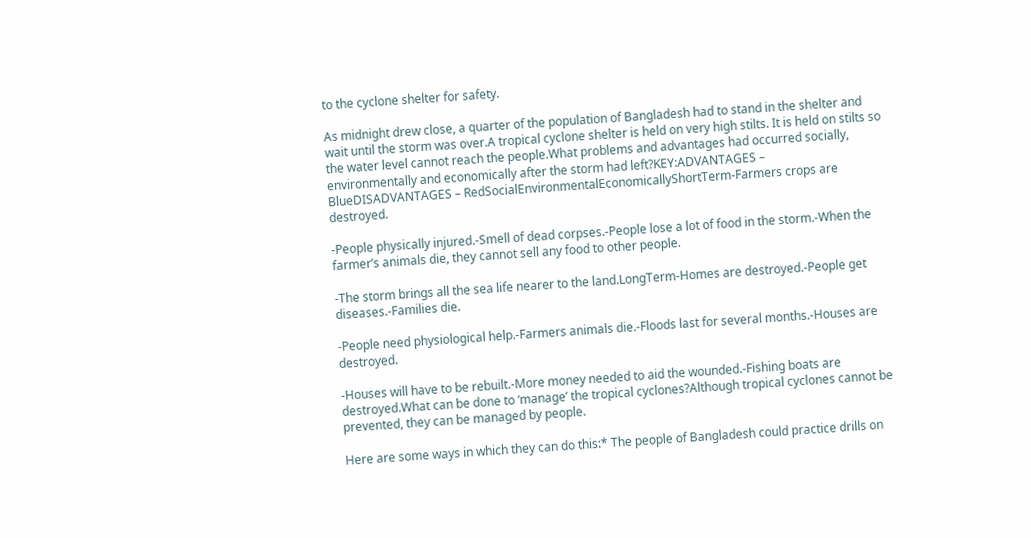to the cyclone shelter for safety.

As midnight drew close, a quarter of the population of Bangladesh had to stand in the shelter and wait until the storm was over.A tropical cyclone shelter is held on very high stilts. It is held on stilts so the water level cannot reach the people.What problems and advantages had occurred socially, environmentally and economically after the storm had left?KEY:ADVANTAGES – BlueDISADVANTAGES – RedSocialEnvironmentalEconomicallyShortTerm-Farmers crops are destroyed.

-People physically injured.-Smell of dead corpses.-People lose a lot of food in the storm.-When the farmer’s animals die, they cannot sell any food to other people.

-The storm brings all the sea life nearer to the land.LongTerm-Homes are destroyed.-People get diseases.-Families die.

-People need physiological help.-Farmers animals die.-Floods last for several months.-Houses are destroyed.

-Houses will have to be rebuilt.-More money needed to aid the wounded.-Fishing boats are destroyed.What can be done to ‘manage’ the tropical cyclones?Although tropical cyclones cannot be prevented, they can be managed by people.

Here are some ways in which they can do this:* The people of Bangladesh could practice drills on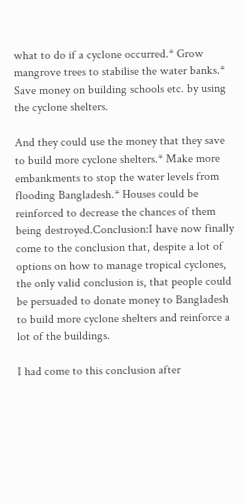what to do if a cyclone occurred.* Grow mangrove trees to stabilise the water banks.* Save money on building schools etc. by using the cyclone shelters.

And they could use the money that they save to build more cyclone shelters.* Make more embankments to stop the water levels from flooding Bangladesh.* Houses could be reinforced to decrease the chances of them being destroyed.Conclusion:I have now finally come to the conclusion that, despite a lot of options on how to manage tropical cyclones, the only valid conclusion is, that people could be persuaded to donate money to Bangladesh to build more cyclone shelters and reinforce a lot of the buildings.

I had come to this conclusion after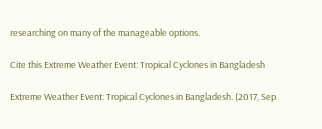researching on many of the manageable options.

Cite this Extreme Weather Event: Tropical Cyclones in Bangladesh

Extreme Weather Event: Tropical Cyclones in Bangladesh. (2017, Sep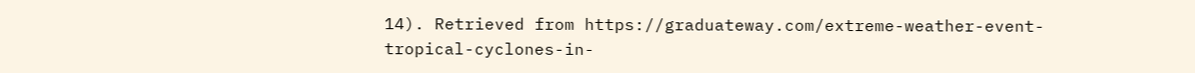14). Retrieved from https://graduateway.com/extreme-weather-event-tropical-cyclones-in-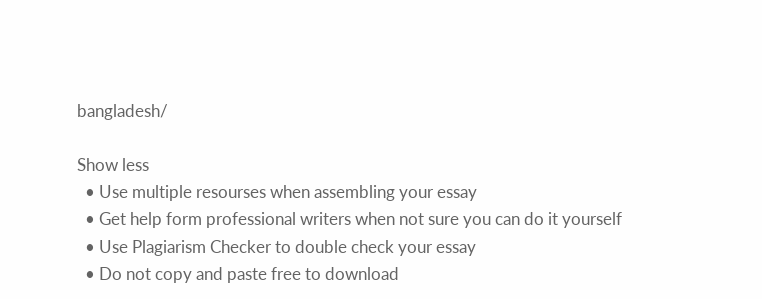bangladesh/

Show less
  • Use multiple resourses when assembling your essay
  • Get help form professional writers when not sure you can do it yourself
  • Use Plagiarism Checker to double check your essay
  • Do not copy and paste free to download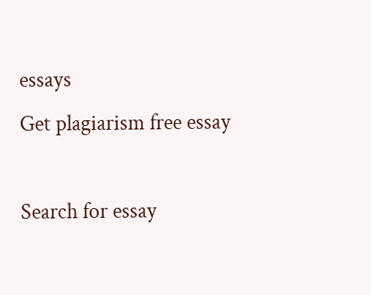essays
Get plagiarism free essay

Search for essay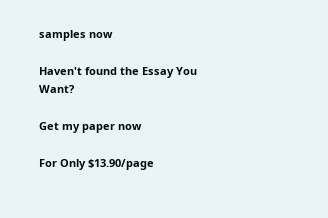samples now

Haven't found the Essay You Want?

Get my paper now

For Only $13.90/page